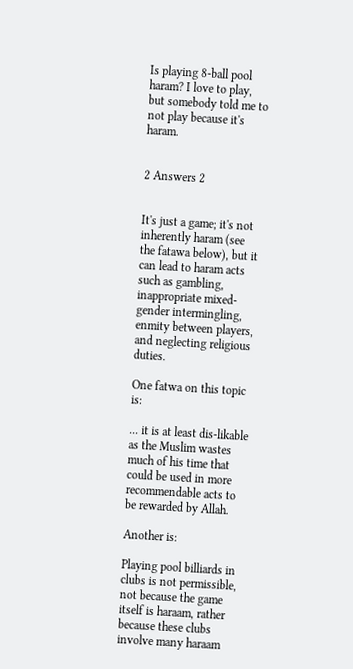Is playing 8-ball pool haram? I love to play, but somebody told me to not play because it's haram.


2 Answers 2


It's just a game; it's not inherently haram (see the fatawa below), but it can lead to haram acts such as gambling, inappropriate mixed-gender intermingling, enmity between players, and neglecting religious duties.

One fatwa on this topic is:

... it is at least dis-likable as the Muslim wastes much of his time that could be used in more recommendable acts to be rewarded by Allah.

Another is:

Playing pool billiards in clubs is not permissible, not because the game itself is haraam, rather because these clubs involve many haraam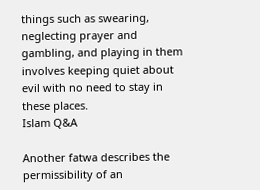things such as swearing, neglecting prayer and gambling, and playing in them involves keeping quiet about evil with no need to stay in these places.
Islam Q&A

Another fatwa describes the permissibility of an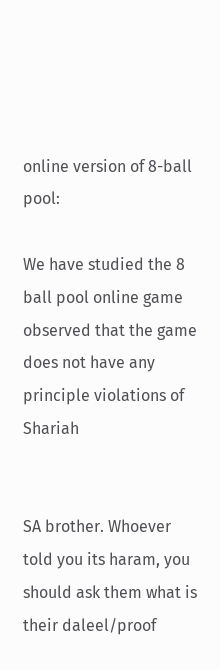online version of 8-ball pool:

We have studied the 8 ball pool online game observed that the game does not have any principle violations of Shariah


SA brother. Whoever told you its haram, you should ask them what is their daleel/proof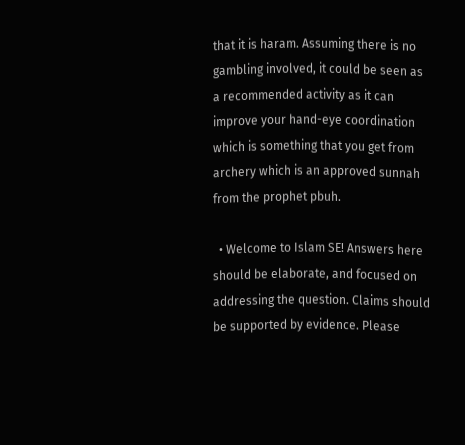that it is haram. Assuming there is no gambling involved, it could be seen as a recommended activity as it can improve your hand-eye coordination which is something that you get from archery which is an approved sunnah from the prophet pbuh.

  • Welcome to Islam SE! Answers here should be elaborate, and focused on addressing the question. Claims should be supported by evidence. Please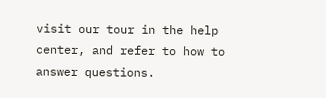visit our tour in the help center, and refer to how to answer questions.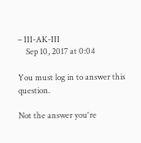– III-AK-III
    Sep 10, 2017 at 0:04

You must log in to answer this question.

Not the answer you're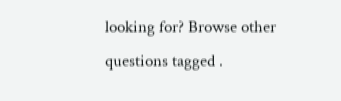looking for? Browse other questions tagged .